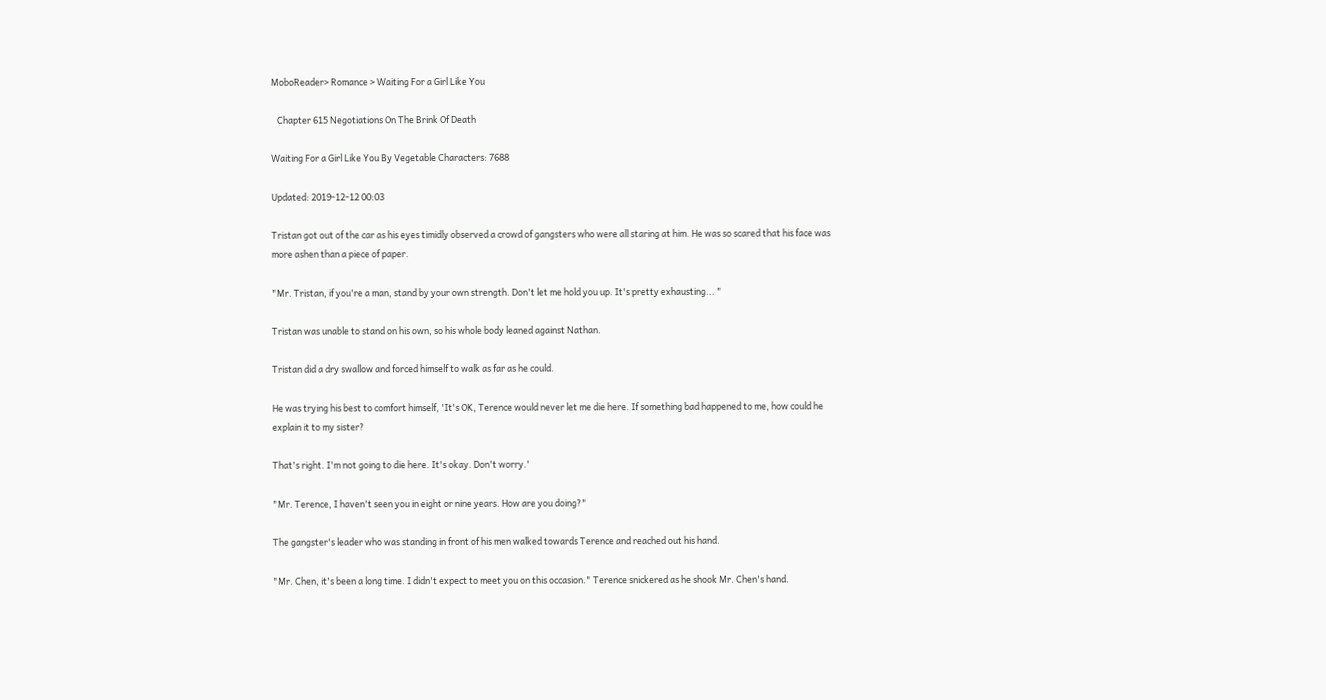MoboReader> Romance > Waiting For a Girl Like You

   Chapter 615 Negotiations On The Brink Of Death

Waiting For a Girl Like You By Vegetable Characters: 7688

Updated: 2019-12-12 00:03

Tristan got out of the car as his eyes timidly observed a crowd of gangsters who were all staring at him. He was so scared that his face was more ashen than a piece of paper.

"Mr. Tristan, if you're a man, stand by your own strength. Don't let me hold you up. It's pretty exhausting... "

Tristan was unable to stand on his own, so his whole body leaned against Nathan.

Tristan did a dry swallow and forced himself to walk as far as he could.

He was trying his best to comfort himself, 'It's OK, Terence would never let me die here. If something bad happened to me, how could he explain it to my sister?

That's right. I'm not going to die here. It's okay. Don't worry.'

"Mr. Terence, I haven't seen you in eight or nine years. How are you doing?"

The gangster's leader who was standing in front of his men walked towards Terence and reached out his hand.

"Mr. Chen, it's been a long time. I didn't expect to meet you on this occasion." Terence snickered as he shook Mr. Chen's hand.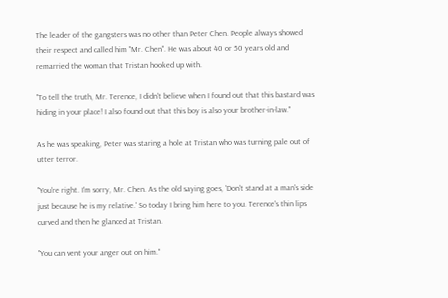The leader of the gangsters was no other than Peter Chen. People always showed their respect and called him "Mr. Chen". He was about 40 or 50 years old and remarried the woman that Tristan hooked up with.

"To tell the truth, Mr. Terence, I didn't believe when I found out that this bastard was hiding in your place! I also found out that this boy is also your brother-in-law."

As he was speaking, Peter was staring a hole at Tristan who was turning pale out of utter terror.

"You're right. I'm sorry, Mr. Chen. As the old saying goes, 'Don't stand at a man's side just because he is my relative.' So today I bring him here to you. Terence's thin lips curved and then he glanced at Tristan.

"You can vent your anger out on him."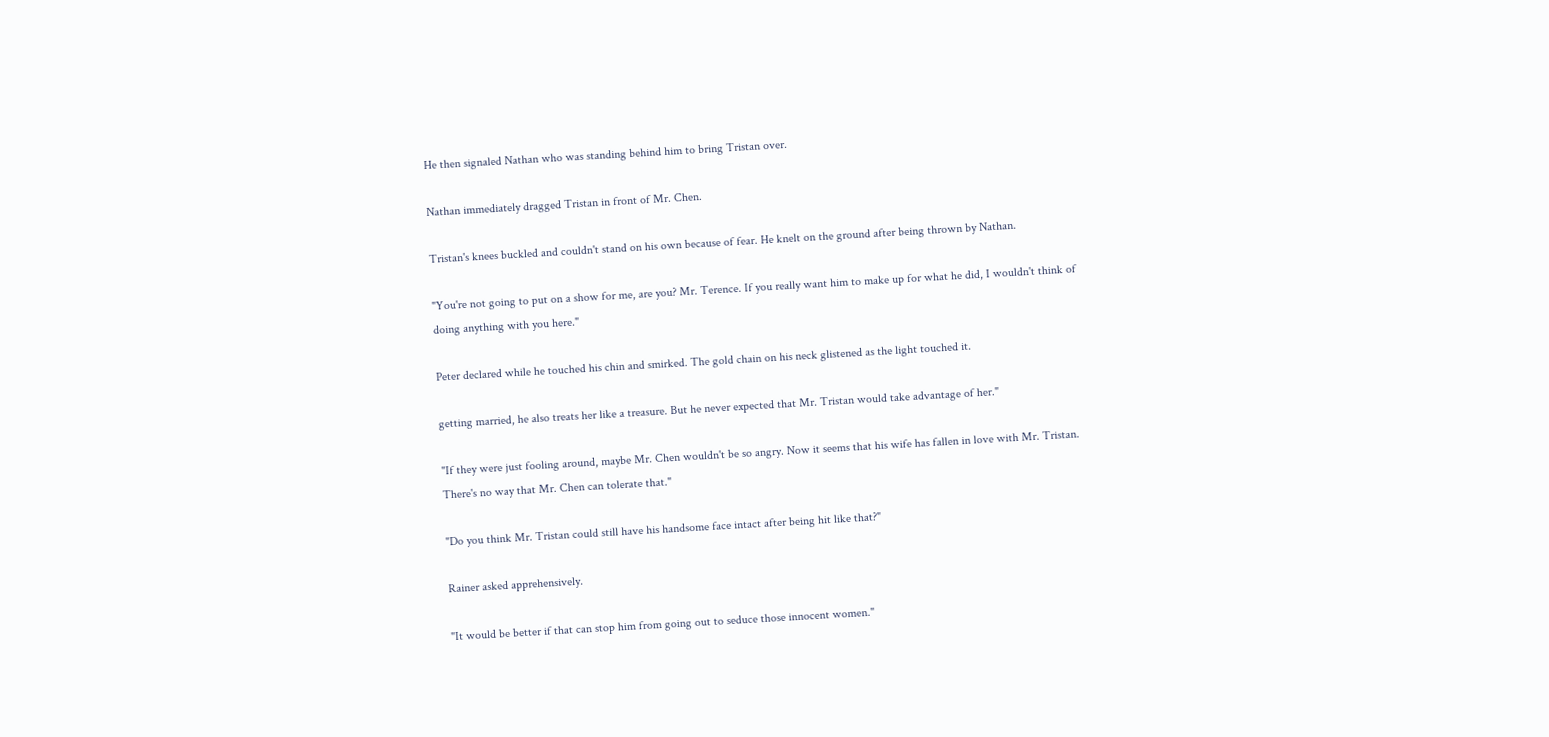He then signaled Nathan who was standing behind him to bring Tristan over.

Nathan immediately dragged Tristan in front of Mr. Chen.

Tristan's knees buckled and couldn't stand on his own because of fear. He knelt on the ground after being thrown by Nathan.

"You're not going to put on a show for me, are you? Mr. Terence. If you really want him to make up for what he did, I wouldn't think of doing anything with you here."

Peter declared while he touched his chin and smirked. The gold chain on his neck glistened as the light touched it.

getting married, he also treats her like a treasure. But he never expected that Mr. Tristan would take advantage of her."

"If they were just fooling around, maybe Mr. Chen wouldn't be so angry. Now it seems that his wife has fallen in love with Mr. Tristan. There's no way that Mr. Chen can tolerate that."

"Do you think Mr. Tristan could still have his handsome face intact after being hit like that?"

Rainer asked apprehensively.

"It would be better if that can stop him from going out to seduce those innocent women."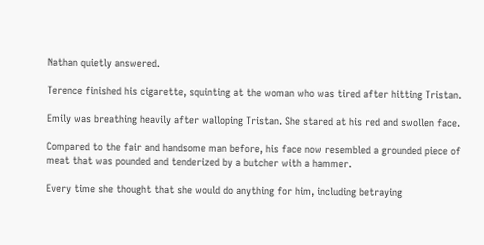Nathan quietly answered.

Terence finished his cigarette, squinting at the woman who was tired after hitting Tristan.

Emily was breathing heavily after walloping Tristan. She stared at his red and swollen face.

Compared to the fair and handsome man before, his face now resembled a grounded piece of meat that was pounded and tenderized by a butcher with a hammer.

Every time she thought that she would do anything for him, including betraying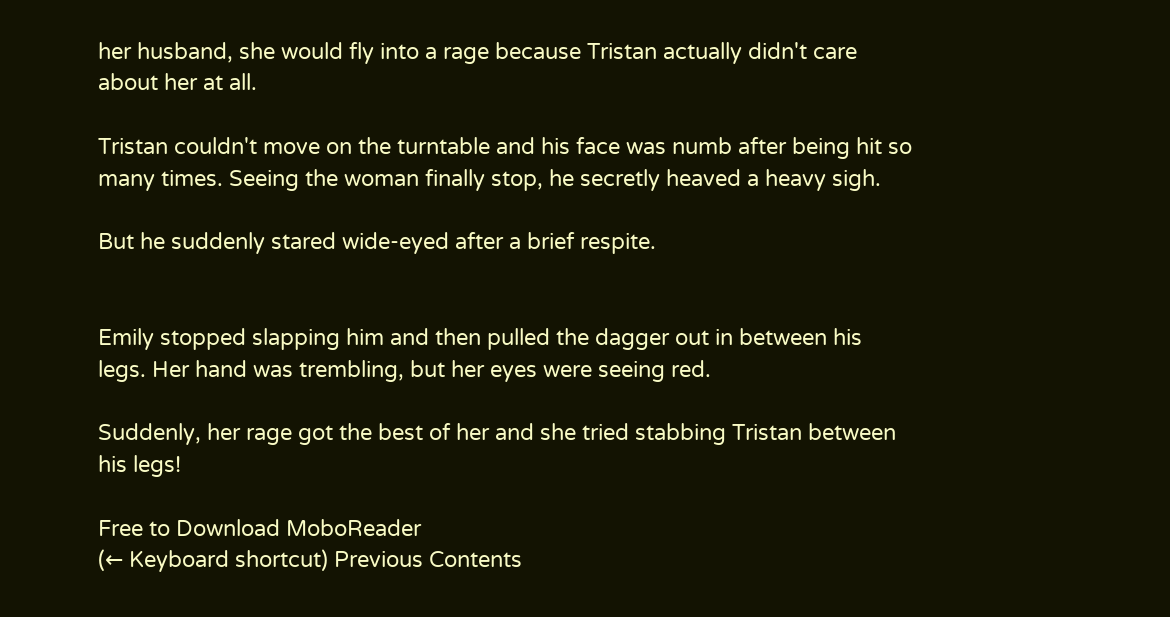her husband, she would fly into a rage because Tristan actually didn't care about her at all.

Tristan couldn't move on the turntable and his face was numb after being hit so many times. Seeing the woman finally stop, he secretly heaved a heavy sigh.

But he suddenly stared wide-eyed after a brief respite.


Emily stopped slapping him and then pulled the dagger out in between his legs. Her hand was trembling, but her eyes were seeing red.

Suddenly, her rage got the best of her and she tried stabbing Tristan between his legs!

Free to Download MoboReader
(← Keyboard shortcut) Previous Contents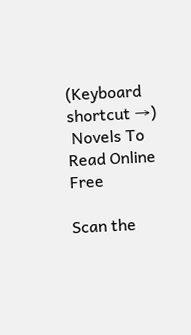(Keyboard shortcut →)
 Novels To Read Online Free

Scan the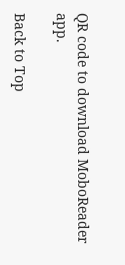QR code to download MoboReader app.

Back to Top